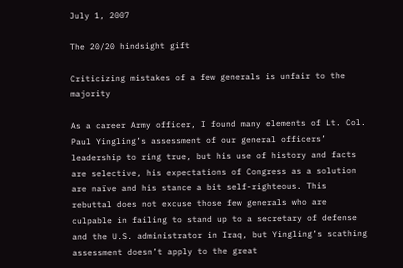July 1, 2007

The 20/20 hindsight gift

Criticizing mistakes of a few generals is unfair to the majority

As a career Army officer, I found many elements of Lt. Col. Paul Yingling’s assessment of our general officers’ leadership to ring true, but his use of history and facts are selective, his expectations of Congress as a solution are naïve and his stance a bit self-righteous. This rebuttal does not excuse those few generals who are culpable in failing to stand up to a secretary of defense and the U.S. administrator in Iraq, but Yingling’s scathing assessment doesn’t apply to the great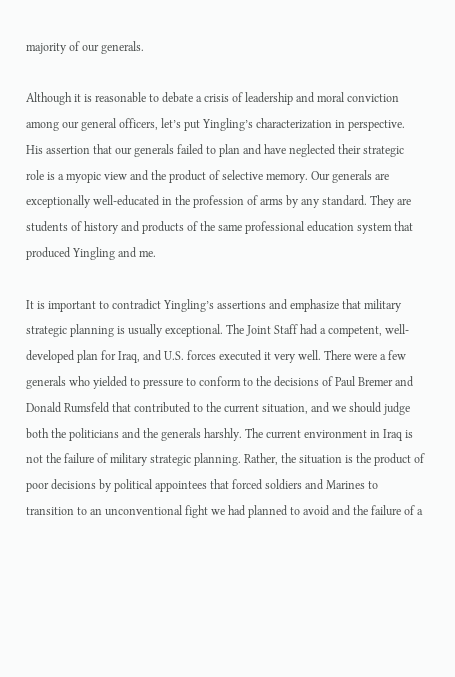majority of our generals.

Although it is reasonable to debate a crisis of leadership and moral conviction among our general officers, let’s put Yingling’s characterization in perspective. His assertion that our generals failed to plan and have neglected their strategic role is a myopic view and the product of selective memory. Our generals are exceptionally well-educated in the profession of arms by any standard. They are students of history and products of the same professional education system that produced Yingling and me.

It is important to contradict Yingling’s assertions and emphasize that military strategic planning is usually exceptional. The Joint Staff had a competent, well-developed plan for Iraq, and U.S. forces executed it very well. There were a few generals who yielded to pressure to conform to the decisions of Paul Bremer and Donald Rumsfeld that contributed to the current situation, and we should judge both the politicians and the generals harshly. The current environment in Iraq is not the failure of military strategic planning. Rather, the situation is the product of poor decisions by political appointees that forced soldiers and Marines to transition to an unconventional fight we had planned to avoid and the failure of a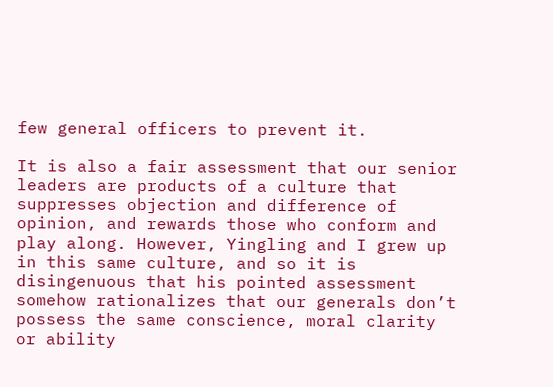few general officers to prevent it.

It is also a fair assessment that our senior leaders are products of a culture that suppresses objection and difference of opinion, and rewards those who conform and play along. However, Yingling and I grew up in this same culture, and so it is disingenuous that his pointed assessment somehow rationalizes that our generals don’t possess the same conscience, moral clarity or ability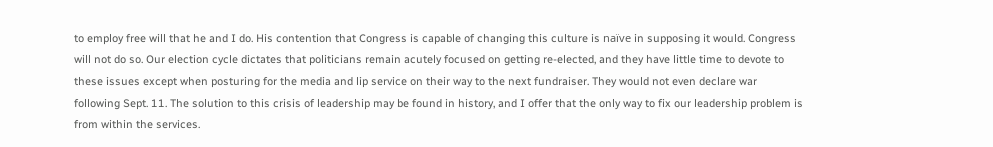to employ free will that he and I do. His contention that Congress is capable of changing this culture is naïve in supposing it would. Congress will not do so. Our election cycle dictates that politicians remain acutely focused on getting re-elected, and they have little time to devote to these issues except when posturing for the media and lip service on their way to the next fundraiser. They would not even declare war following Sept. 11. The solution to this crisis of leadership may be found in history, and I offer that the only way to fix our leadership problem is from within the services.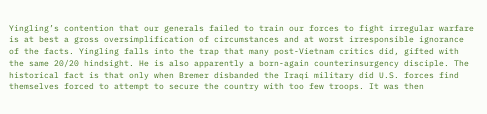Yingling’s contention that our generals failed to train our forces to fight irregular warfare is at best a gross oversimplification of circumstances and at worst irresponsible ignorance of the facts. Yingling falls into the trap that many post-Vietnam critics did, gifted with the same 20/20 hindsight. He is also apparently a born-again counterinsurgency disciple. The historical fact is that only when Bremer disbanded the Iraqi military did U.S. forces find themselves forced to attempt to secure the country with too few troops. It was then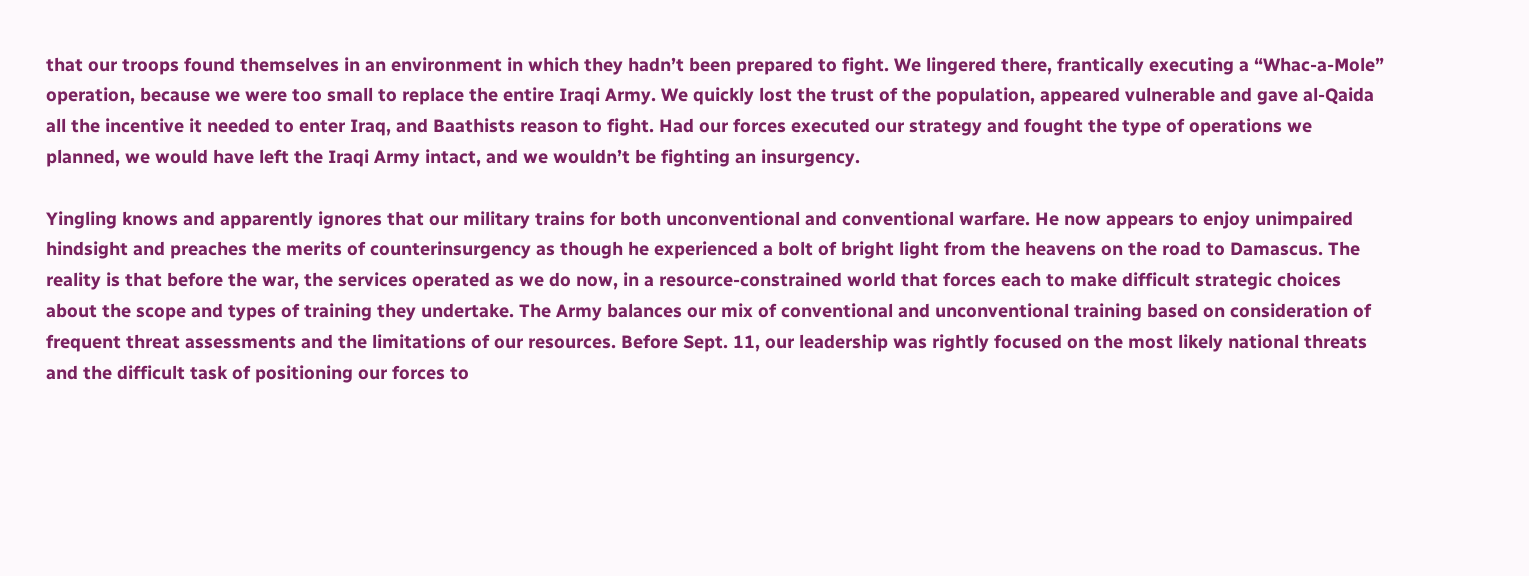that our troops found themselves in an environment in which they hadn’t been prepared to fight. We lingered there, frantically executing a “Whac-a-Mole” operation, because we were too small to replace the entire Iraqi Army. We quickly lost the trust of the population, appeared vulnerable and gave al-Qaida all the incentive it needed to enter Iraq, and Baathists reason to fight. Had our forces executed our strategy and fought the type of operations we planned, we would have left the Iraqi Army intact, and we wouldn’t be fighting an insurgency.

Yingling knows and apparently ignores that our military trains for both unconventional and conventional warfare. He now appears to enjoy unimpaired hindsight and preaches the merits of counterinsurgency as though he experienced a bolt of bright light from the heavens on the road to Damascus. The reality is that before the war, the services operated as we do now, in a resource-constrained world that forces each to make difficult strategic choices about the scope and types of training they undertake. The Army balances our mix of conventional and unconventional training based on consideration of frequent threat assessments and the limitations of our resources. Before Sept. 11, our leadership was rightly focused on the most likely national threats and the difficult task of positioning our forces to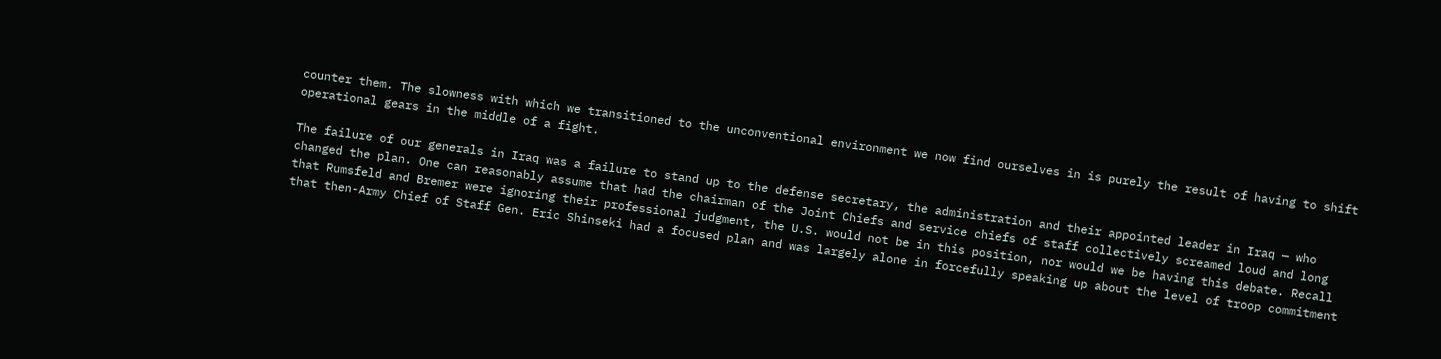counter them. The slowness with which we transitioned to the unconventional environment we now find ourselves in is purely the result of having to shift operational gears in the middle of a fight.

The failure of our generals in Iraq was a failure to stand up to the defense secretary, the administration and their appointed leader in Iraq — who changed the plan. One can reasonably assume that had the chairman of the Joint Chiefs and service chiefs of staff collectively screamed loud and long that Rumsfeld and Bremer were ignoring their professional judgment, the U.S. would not be in this position, nor would we be having this debate. Recall that then-Army Chief of Staff Gen. Eric Shinseki had a focused plan and was largely alone in forcefully speaking up about the level of troop commitment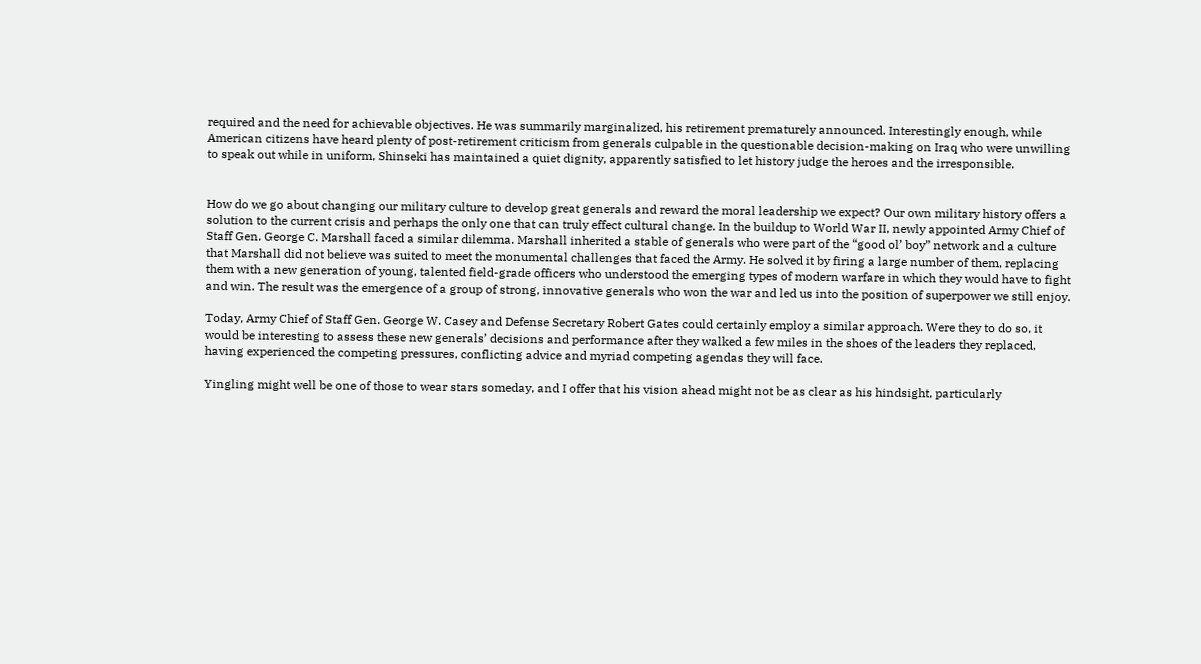required and the need for achievable objectives. He was summarily marginalized, his retirement prematurely announced. Interestingly enough, while American citizens have heard plenty of post-retirement criticism from generals culpable in the questionable decision-making on Iraq who were unwilling to speak out while in uniform, Shinseki has maintained a quiet dignity, apparently satisfied to let history judge the heroes and the irresponsible.


How do we go about changing our military culture to develop great generals and reward the moral leadership we expect? Our own military history offers a solution to the current crisis and perhaps the only one that can truly effect cultural change. In the buildup to World War II, newly appointed Army Chief of Staff Gen. George C. Marshall faced a similar dilemma. Marshall inherited a stable of generals who were part of the “good ol’ boy” network and a culture that Marshall did not believe was suited to meet the monumental challenges that faced the Army. He solved it by firing a large number of them, replacing them with a new generation of young, talented field-grade officers who understood the emerging types of modern warfare in which they would have to fight and win. The result was the emergence of a group of strong, innovative generals who won the war and led us into the position of superpower we still enjoy.

Today, Army Chief of Staff Gen. George W. Casey and Defense Secretary Robert Gates could certainly employ a similar approach. Were they to do so, it would be interesting to assess these new generals’ decisions and performance after they walked a few miles in the shoes of the leaders they replaced, having experienced the competing pressures, conflicting advice and myriad competing agendas they will face.

Yingling might well be one of those to wear stars someday, and I offer that his vision ahead might not be as clear as his hindsight, particularly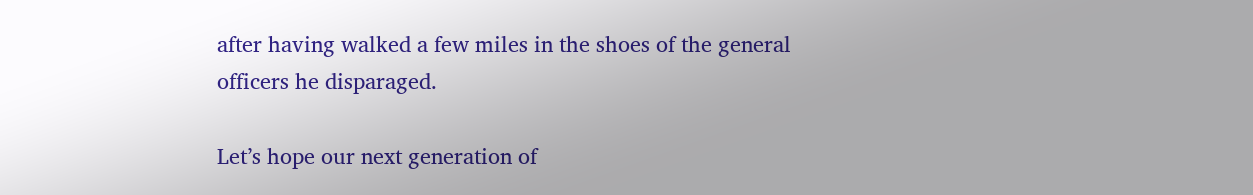after having walked a few miles in the shoes of the general officers he disparaged.

Let’s hope our next generation of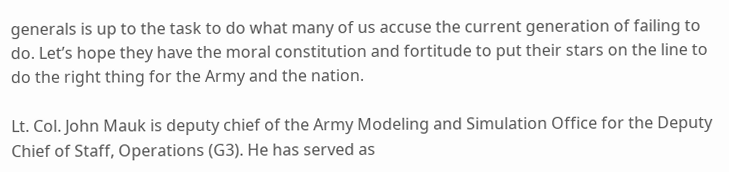generals is up to the task to do what many of us accuse the current generation of failing to do. Let’s hope they have the moral constitution and fortitude to put their stars on the line to do the right thing for the Army and the nation.

Lt. Col. John Mauk is deputy chief of the Army Modeling and Simulation Office for the Deputy Chief of Staff, Operations (G3). He has served as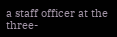a staff officer at the three-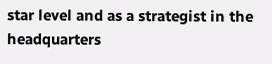star level and as a strategist in the headquarters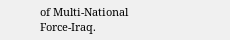of Multi-National Force-Iraq.